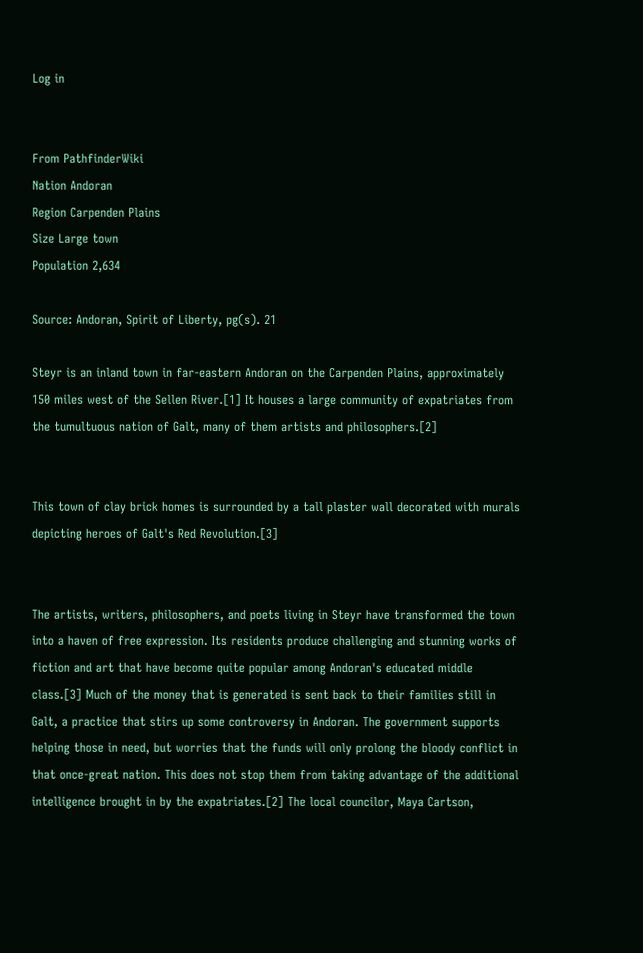Log in


From PathfinderWiki
Nation Andoran
Region Carpenden Plains
Size Large town
Population 2,634

Source: Andoran, Spirit of Liberty, pg(s). 21

Steyr is an inland town in far-eastern Andoran on the Carpenden Plains, approximately 150 miles west of the Sellen River.[1] It houses a large community of expatriates from the tumultuous nation of Galt, many of them artists and philosophers.[2]


This town of clay brick homes is surrounded by a tall plaster wall decorated with murals depicting heroes of Galt's Red Revolution.[3]


The artists, writers, philosophers, and poets living in Steyr have transformed the town into a haven of free expression. Its residents produce challenging and stunning works of fiction and art that have become quite popular among Andoran's educated middle class.[3] Much of the money that is generated is sent back to their families still in Galt, a practice that stirs up some controversy in Andoran. The government supports helping those in need, but worries that the funds will only prolong the bloody conflict in that once-great nation. This does not stop them from taking advantage of the additional intelligence brought in by the expatriates.[2] The local councilor, Maya Cartson,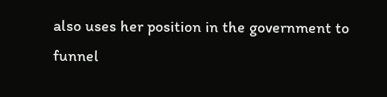also uses her position in the government to funnel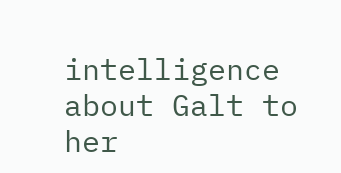intelligence about Galt to her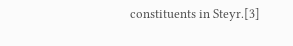constituents in Steyr.[3]